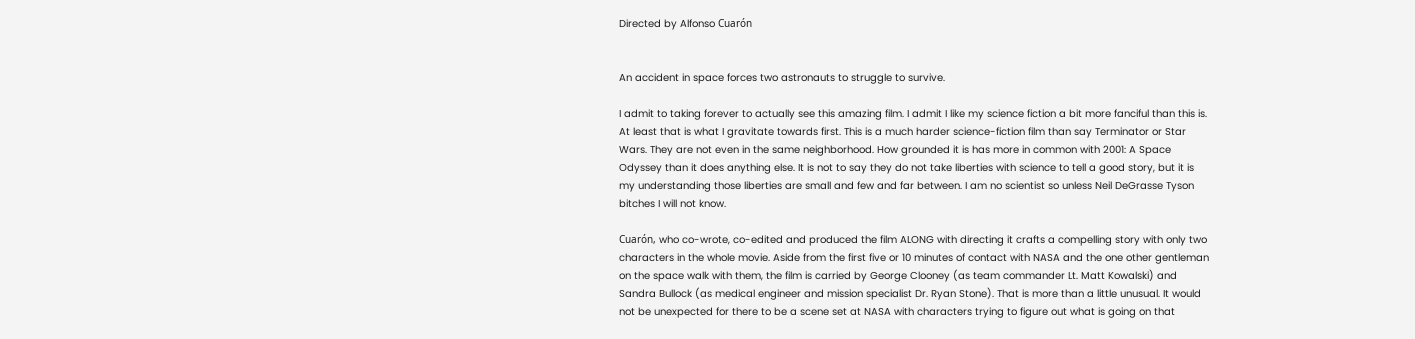Directed by Alfonso Cuarón


An accident in space forces two astronauts to struggle to survive.

I admit to taking forever to actually see this amazing film. I admit I like my science fiction a bit more fanciful than this is. At least that is what I gravitate towards first. This is a much harder science-fiction film than say Terminator or Star Wars. They are not even in the same neighborhood. How grounded it is has more in common with 2001: A Space Odyssey than it does anything else. It is not to say they do not take liberties with science to tell a good story, but it is my understanding those liberties are small and few and far between. I am no scientist so unless Neil DeGrasse Tyson bitches I will not know.

Cuarón, who co-wrote, co-edited and produced the film ALONG with directing it crafts a compelling story with only two characters in the whole movie. Aside from the first five or 10 minutes of contact with NASA and the one other gentleman on the space walk with them, the film is carried by George Clooney (as team commander Lt. Matt Kowalski) and Sandra Bullock (as medical engineer and mission specialist Dr. Ryan Stone). That is more than a little unusual. It would not be unexpected for there to be a scene set at NASA with characters trying to figure out what is going on that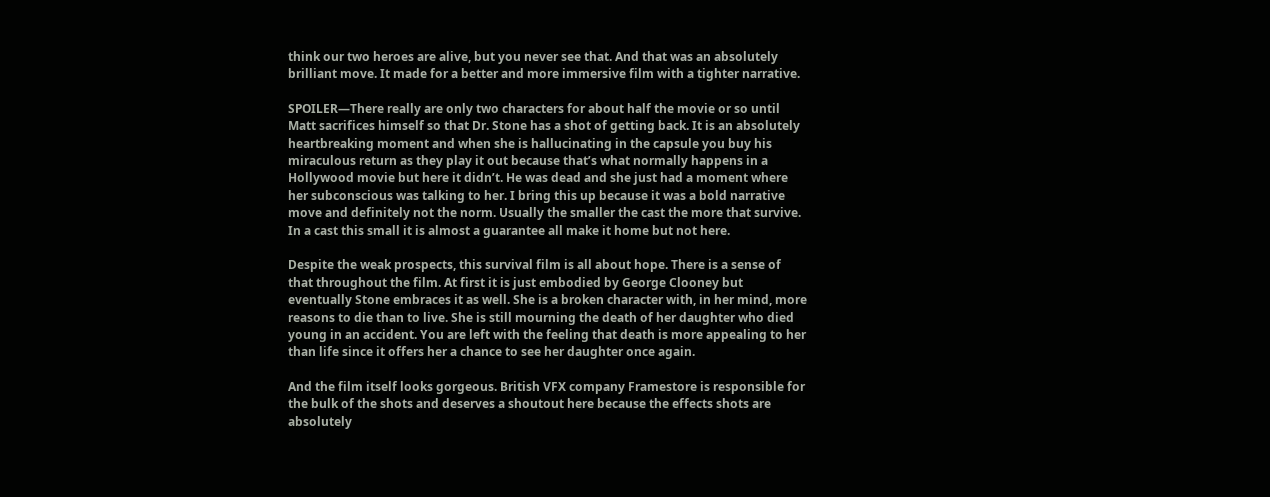think our two heroes are alive, but you never see that. And that was an absolutely brilliant move. It made for a better and more immersive film with a tighter narrative.

SPOILER—There really are only two characters for about half the movie or so until Matt sacrifices himself so that Dr. Stone has a shot of getting back. It is an absolutely heartbreaking moment and when she is hallucinating in the capsule you buy his miraculous return as they play it out because that’s what normally happens in a Hollywood movie but here it didn’t. He was dead and she just had a moment where her subconscious was talking to her. I bring this up because it was a bold narrative move and definitely not the norm. Usually the smaller the cast the more that survive. In a cast this small it is almost a guarantee all make it home but not here.

Despite the weak prospects, this survival film is all about hope. There is a sense of that throughout the film. At first it is just embodied by George Clooney but eventually Stone embraces it as well. She is a broken character with, in her mind, more reasons to die than to live. She is still mourning the death of her daughter who died young in an accident. You are left with the feeling that death is more appealing to her than life since it offers her a chance to see her daughter once again.

And the film itself looks gorgeous. British VFX company Framestore is responsible for the bulk of the shots and deserves a shoutout here because the effects shots are absolutely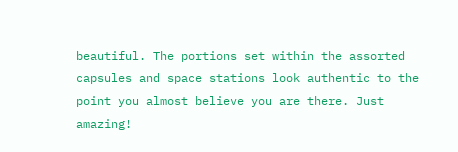beautiful. The portions set within the assorted capsules and space stations look authentic to the point you almost believe you are there. Just amazing!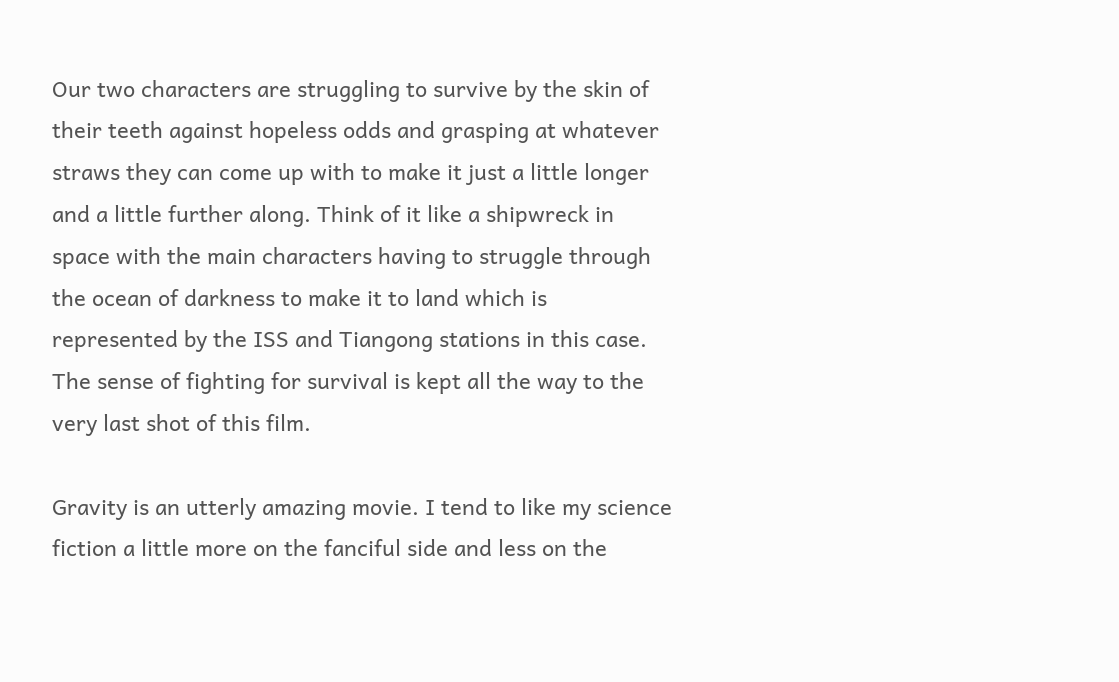Our two characters are struggling to survive by the skin of their teeth against hopeless odds and grasping at whatever straws they can come up with to make it just a little longer and a little further along. Think of it like a shipwreck in space with the main characters having to struggle through the ocean of darkness to make it to land which is represented by the ISS and Tiangong stations in this case. The sense of fighting for survival is kept all the way to the very last shot of this film.

Gravity is an utterly amazing movie. I tend to like my science fiction a little more on the fanciful side and less on the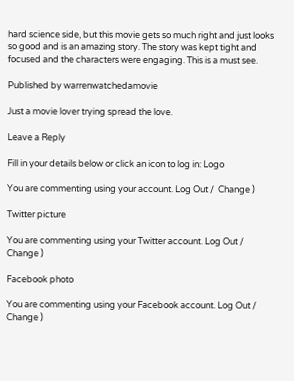hard science side, but this movie gets so much right and just looks so good and is an amazing story. The story was kept tight and focused and the characters were engaging. This is a must see.

Published by warrenwatchedamovie

Just a movie lover trying spread the love.

Leave a Reply

Fill in your details below or click an icon to log in: Logo

You are commenting using your account. Log Out /  Change )

Twitter picture

You are commenting using your Twitter account. Log Out /  Change )

Facebook photo

You are commenting using your Facebook account. Log Out /  Change )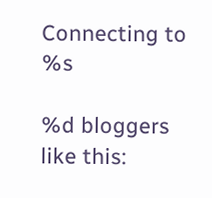Connecting to %s

%d bloggers like this: